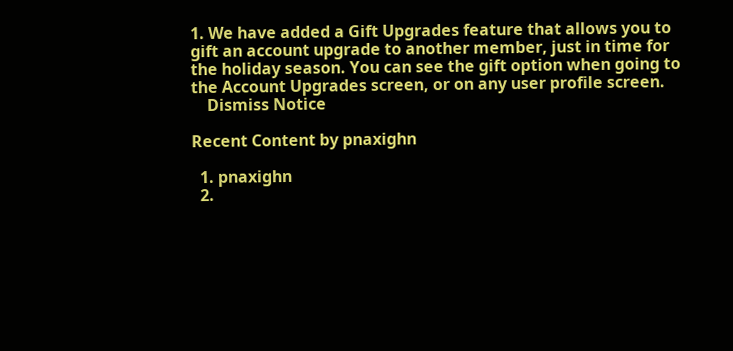1. We have added a Gift Upgrades feature that allows you to gift an account upgrade to another member, just in time for the holiday season. You can see the gift option when going to the Account Upgrades screen, or on any user profile screen.
    Dismiss Notice

Recent Content by pnaxighn

  1. pnaxighn
  2.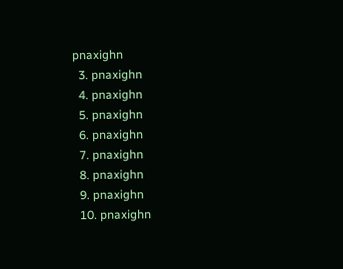pnaxighn
  3. pnaxighn
  4. pnaxighn
  5. pnaxighn
  6. pnaxighn
  7. pnaxighn
  8. pnaxighn
  9. pnaxighn
  10. pnaxighn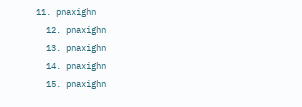11. pnaxighn
  12. pnaxighn
  13. pnaxighn
  14. pnaxighn
  15. pnaxighn